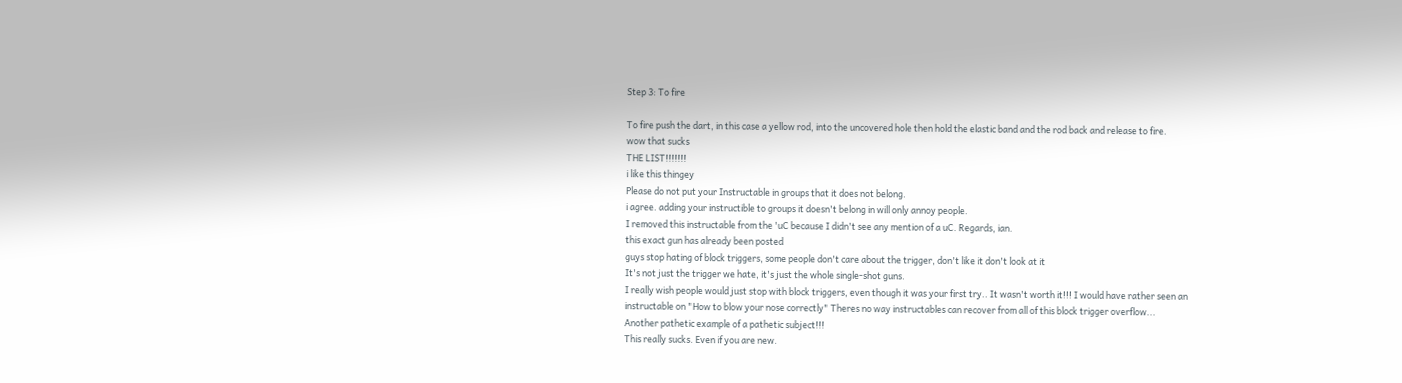Step 3: To fire

To fire push the dart, in this case a yellow rod, into the uncovered hole then hold the elastic band and the rod back and release to fire.
wow that sucks
THE LIST!!!!!!!
i like this thingey
Please do not put your Instructable in groups that it does not belong.
i agree. adding your instructible to groups it doesn't belong in will only annoy people.
I removed this instructable from the 'uC because I didn't see any mention of a uC. Regards, ian.
this exact gun has already been posted
guys stop hating of block triggers, some people don't care about the trigger, don't like it don't look at it
It's not just the trigger we hate, it's just the whole single-shot guns.
I really wish people would just stop with block triggers, even though it was your first try.. It wasn't worth it!!! I would have rather seen an instructable on "How to blow your nose correctly" Theres no way instructables can recover from all of this block trigger overflow...
Another pathetic example of a pathetic subject!!!
This really sucks. Even if you are new.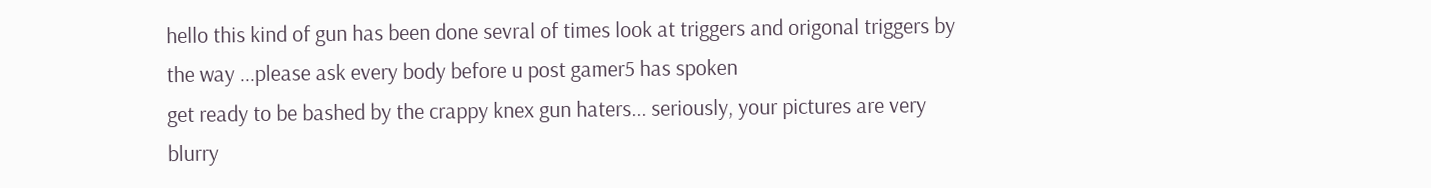hello this kind of gun has been done sevral of times look at triggers and origonal triggers by the way ...please ask every body before u post gamer5 has spoken
get ready to be bashed by the crappy knex gun haters... seriously, your pictures are very blurry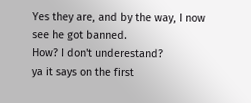Yes they are, and by the way, I now see he got banned.
How? I don't underestand?
ya it says on the first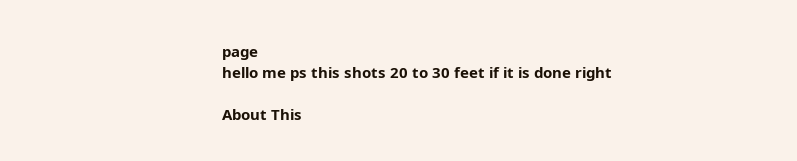page
hello me ps this shots 20 to 30 feet if it is done right

About This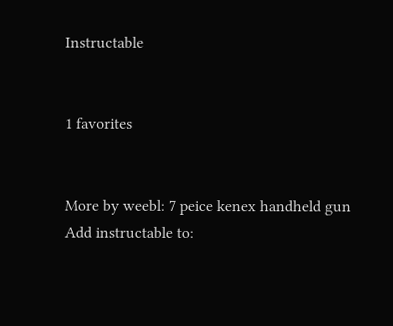Instructable


1 favorites


More by weebl: 7 peice kenex handheld gun
Add instructable to: